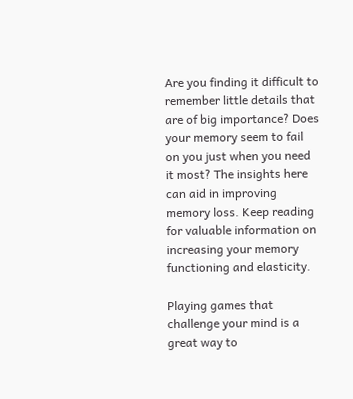Are you finding it difficult to remember little details that are of big importance? Does your memory seem to fail on you just when you need it most? The insights here can aid in improving memory loss. Keep reading for valuable information on increasing your memory functioning and elasticity.

Playing games that challenge your mind is a great way to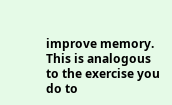improve memory. This is analogous to the exercise you do to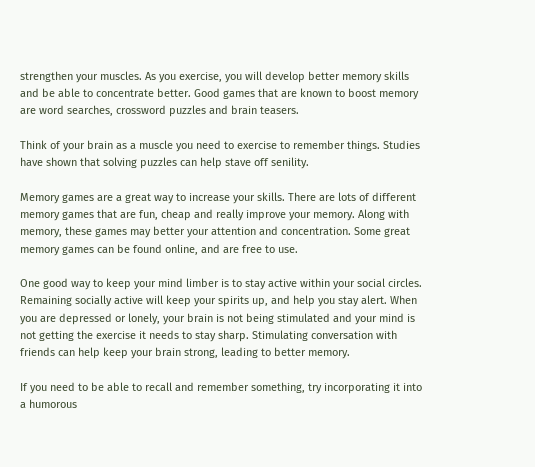strengthen your muscles. As you exercise, you will develop better memory skills and be able to concentrate better. Good games that are known to boost memory are word searches, crossword puzzles and brain teasers.

Think of your brain as a muscle you need to exercise to remember things. Studies have shown that solving puzzles can help stave off senility.

Memory games are a great way to increase your skills. There are lots of different memory games that are fun, cheap and really improve your memory. Along with memory, these games may better your attention and concentration. Some great memory games can be found online, and are free to use.

One good way to keep your mind limber is to stay active within your social circles. Remaining socially active will keep your spirits up, and help you stay alert. When you are depressed or lonely, your brain is not being stimulated and your mind is not getting the exercise it needs to stay sharp. Stimulating conversation with friends can help keep your brain strong, leading to better memory.

If you need to be able to recall and remember something, try incorporating it into a humorous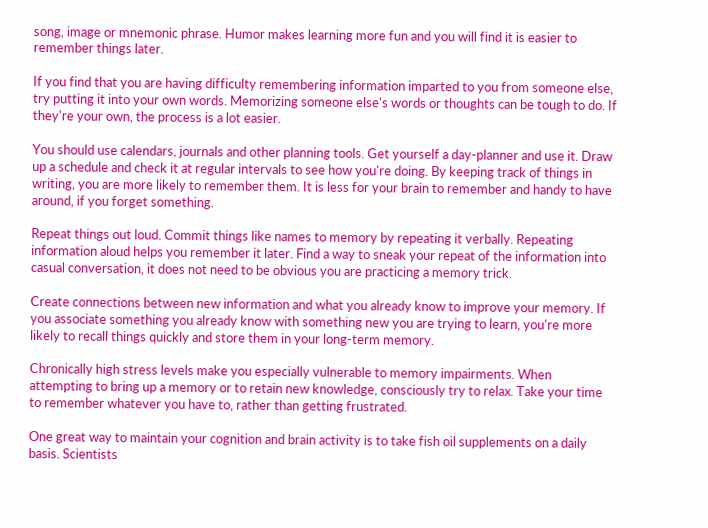song, image or mnemonic phrase. Humor makes learning more fun and you will find it is easier to remember things later.

If you find that you are having difficulty remembering information imparted to you from someone else, try putting it into your own words. Memorizing someone else's words or thoughts can be tough to do. If they're your own, the process is a lot easier.

You should use calendars, journals and other planning tools. Get yourself a day-planner and use it. Draw up a schedule and check it at regular intervals to see how you're doing. By keeping track of things in writing, you are more likely to remember them. It is less for your brain to remember and handy to have around, if you forget something.

Repeat things out loud. Commit things like names to memory by repeating it verbally. Repeating information aloud helps you remember it later. Find a way to sneak your repeat of the information into casual conversation, it does not need to be obvious you are practicing a memory trick.

Create connections between new information and what you already know to improve your memory. If you associate something you already know with something new you are trying to learn, you're more likely to recall things quickly and store them in your long-term memory.

Chronically high stress levels make you especially vulnerable to memory impairments. When attempting to bring up a memory or to retain new knowledge, consciously try to relax. Take your time to remember whatever you have to, rather than getting frustrated.

One great way to maintain your cognition and brain activity is to take fish oil supplements on a daily basis. Scientists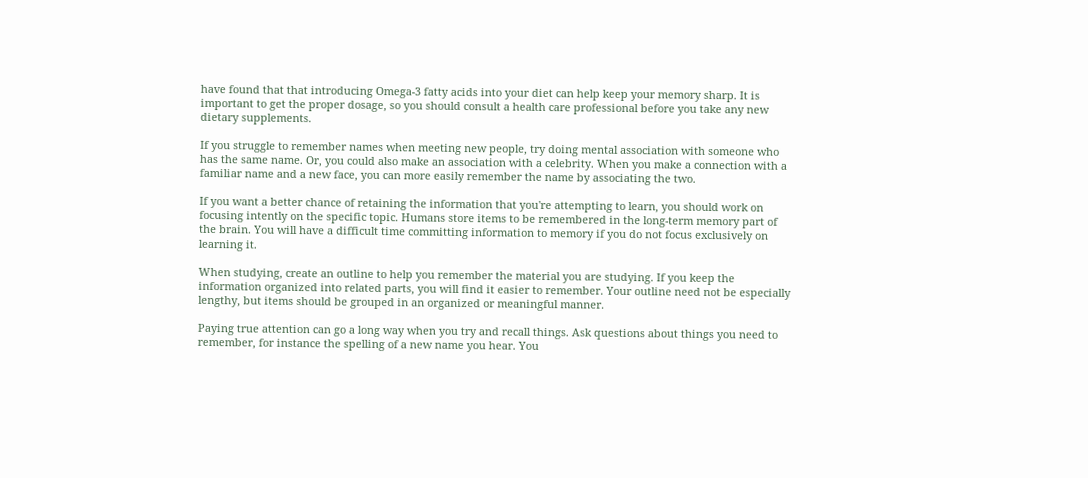have found that that introducing Omega-3 fatty acids into your diet can help keep your memory sharp. It is important to get the proper dosage, so you should consult a health care professional before you take any new dietary supplements.

If you struggle to remember names when meeting new people, try doing mental association with someone who has the same name. Or, you could also make an association with a celebrity. When you make a connection with a familiar name and a new face, you can more easily remember the name by associating the two.

If you want a better chance of retaining the information that you're attempting to learn, you should work on focusing intently on the specific topic. Humans store items to be remembered in the long-term memory part of the brain. You will have a difficult time committing information to memory if you do not focus exclusively on learning it.

When studying, create an outline to help you remember the material you are studying. If you keep the information organized into related parts, you will find it easier to remember. Your outline need not be especially lengthy, but items should be grouped in an organized or meaningful manner.

Paying true attention can go a long way when you try and recall things. Ask questions about things you need to remember, for instance the spelling of a new name you hear. You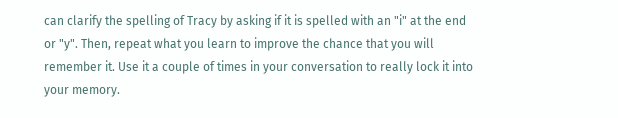can clarify the spelling of Tracy by asking if it is spelled with an "i" at the end or "y". Then, repeat what you learn to improve the chance that you will remember it. Use it a couple of times in your conversation to really lock it into your memory.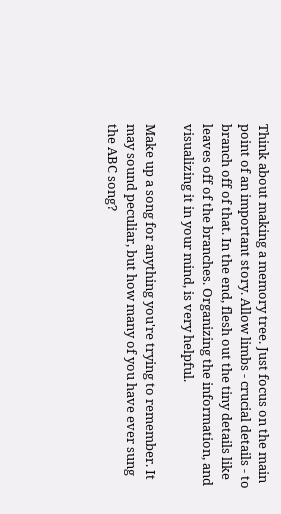Think about making a memory tree. Just focus on the main point of an important story. Allow limbs - crucial details - to branch off of that. In the end, flesh out the tiny details like leaves off of the branches. Organizing the information, and visualizing it in your mind, is very helpful.

Make up a song for anything you're trying to remember. It may sound peculiar, but how many of you have ever sung the ABC song?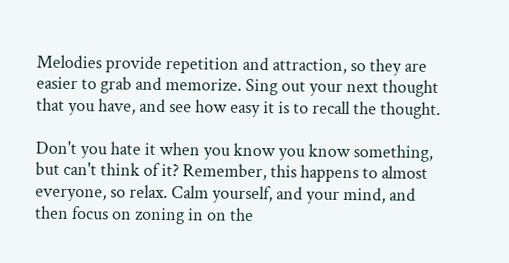Melodies provide repetition and attraction, so they are easier to grab and memorize. Sing out your next thought that you have, and see how easy it is to recall the thought.

Don't you hate it when you know you know something, but can't think of it? Remember, this happens to almost everyone, so relax. Calm yourself, and your mind, and then focus on zoning in on the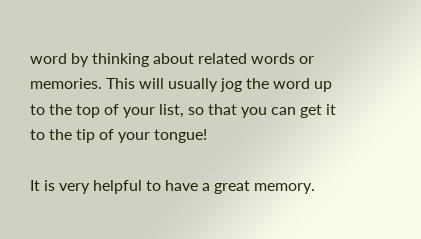word by thinking about related words or memories. This will usually jog the word up to the top of your list, so that you can get it to the tip of your tongue!

It is very helpful to have a great memory.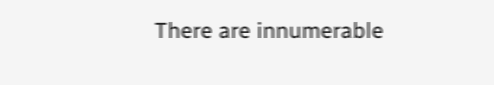There are innumerable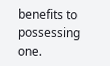benefits to possessing one.